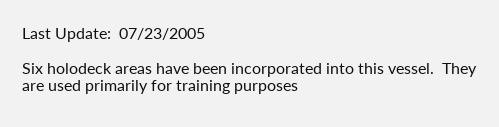Last Update:  07/23/2005

Six holodeck areas have been incorporated into this vessel.  They are used primarily for training purposes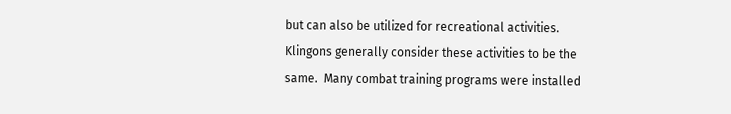but can also be utilized for recreational activities.  Klingons generally consider these activities to be the same.  Many combat training programs were installed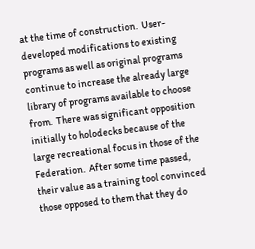at the time of construction.  User-developed modifications to existing programs as well as original programs continue to increase the already large library of programs available to choose from.  There was significant opposition initially to holodecks because of the large recreational focus in those of the Federation.  After some time passed, their value as a training tool convinced those opposed to them that they do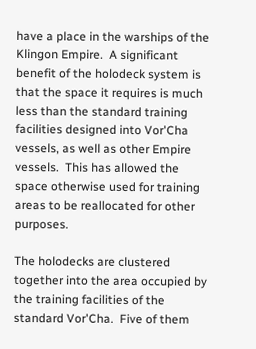have a place in the warships of the Klingon Empire.  A significant benefit of the holodeck system is that the space it requires is much less than the standard training facilities designed into Vor'Cha vessels, as well as other Empire vessels.  This has allowed the space otherwise used for training areas to be reallocated for other purposes.

The holodecks are clustered together into the area occupied by the training facilities of the standard Vor'Cha.  Five of them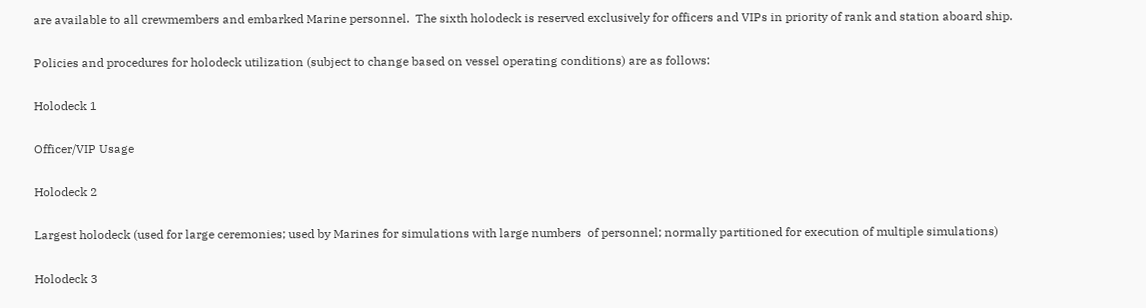are available to all crewmembers and embarked Marine personnel.  The sixth holodeck is reserved exclusively for officers and VIPs in priority of rank and station aboard ship.

Policies and procedures for holodeck utilization (subject to change based on vessel operating conditions) are as follows:

Holodeck 1

Officer/VIP Usage

Holodeck 2

Largest holodeck (used for large ceremonies; used by Marines for simulations with large numbers  of personnel; normally partitioned for execution of multiple simulations)

Holodeck 3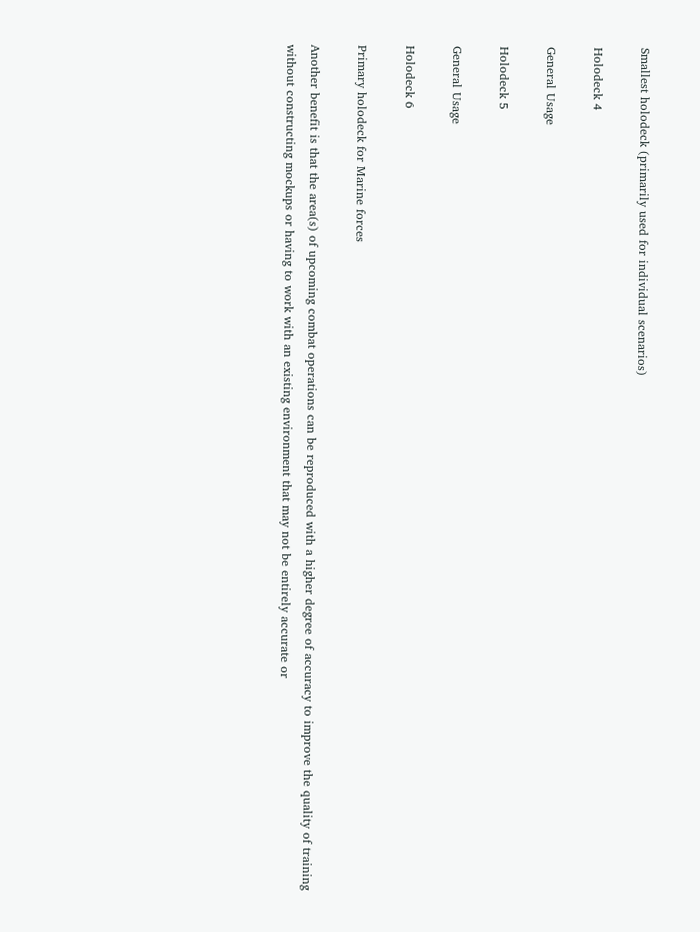Smallest holodeck (primarily used for individual scenarios)

Holodeck 4

General Usage

Holodeck 5

General Usage

Holodeck 6

Primary holodeck for Marine forces

Another benefit is that the area(s) of upcoming combat operations can be reproduced with a higher degree of accuracy to improve the quality of training without constructing mockups or having to work with an existing environment that may not be entirely accurate or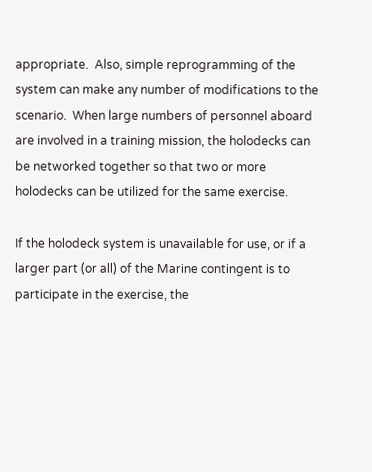appropriate.  Also, simple reprogramming of the system can make any number of modifications to the scenario.  When large numbers of personnel aboard are involved in a training mission, the holodecks can be networked together so that two or more holodecks can be utilized for the same exercise.

If the holodeck system is unavailable for use, or if a larger part (or all) of the Marine contingent is to participate in the exercise, the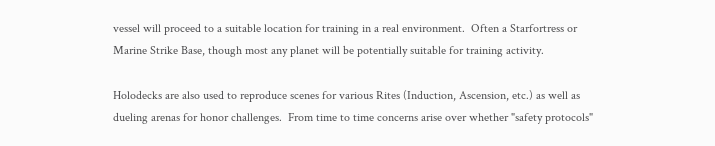vessel will proceed to a suitable location for training in a real environment.  Often a Starfortress or Marine Strike Base, though most any planet will be potentially suitable for training activity.

Holodecks are also used to reproduce scenes for various Rites (Induction, Ascension, etc.) as well as dueling arenas for honor challenges.  From time to time concerns arise over whether "safety protocols"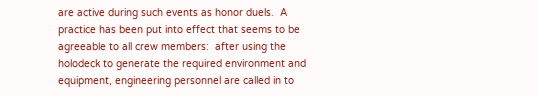are active during such events as honor duels.  A practice has been put into effect that seems to be agreeable to all crew members:  after using the holodeck to generate the required environment and equipment, engineering personnel are called in to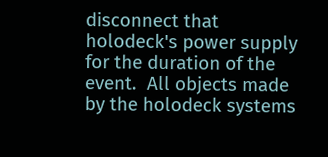disconnect that holodeck's power supply for the duration of the event.  All objects made by the holodeck systems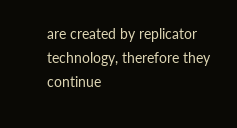are created by replicator technology, therefore they continue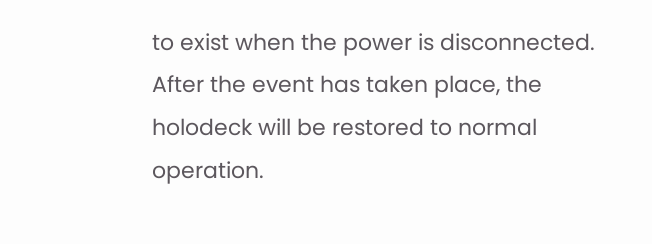to exist when the power is disconnected.  After the event has taken place, the holodeck will be restored to normal operation.